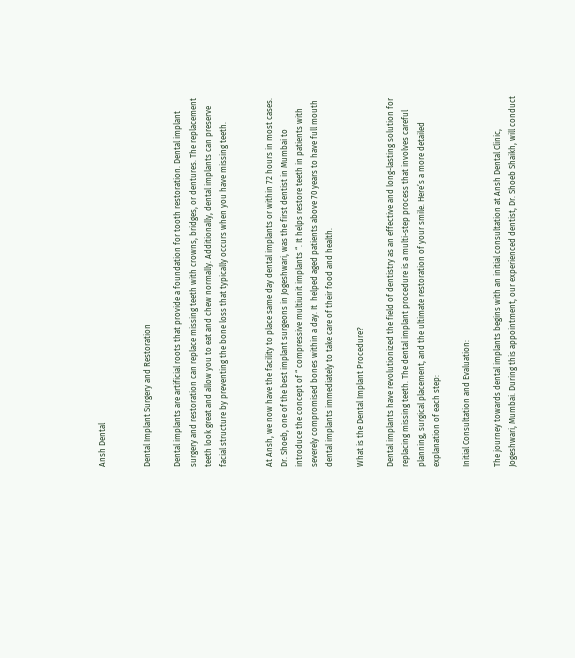Ansh Dental


Dental Implant Surgery and Restoration

Dental implants are artificial roots that provide a foundation for tooth restoration. Dental implant surgery and restoration can replace missing teeth with crowns, bridges, or dentures. The replacement teeth look great and allow you to eat and chew normally. Additionally, dental implants can preserve facial structure by preventing the bone loss that typically occurs when you have missing teeth.


At Ansh, we now have the facility to place same day dental implants or within 72 hours in most cases. Dr. Shoeb, one of the best implant surgeons in Jogeshwari, was the first dentist in Mumbai to introduce the concept of “ compressive multiunit implants “. It helps restore teeth in patients with severely compromised bones within a day. It  helped aged patients above 70 years to have full mouth dental implants immediately to take care of their food and health.

What is the Dental Implant Procedure?

Dental implants have revolutionized the field of dentistry as an effective and long-lasting solution for replacing missing teeth. The dental implant procedure is a multi-step process that involves careful planning, surgical placement, and the ultimate restoration of your smile. Here’s a more detailed explanation of each step:

Initial Consultation and Evaluation:

The journey towards dental implants begins with an initial consultation at Ansh Dental Clinic, Jogeshwari, Mumbai. During this appointment, our experienced dentist, Dr. Shoeb Shaikh, will conduct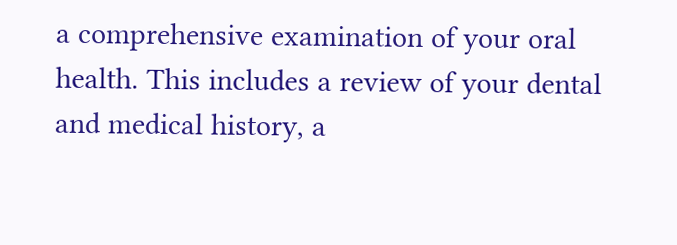a comprehensive examination of your oral health. This includes a review of your dental and medical history, a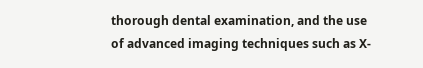thorough dental examination, and the use of advanced imaging techniques such as X-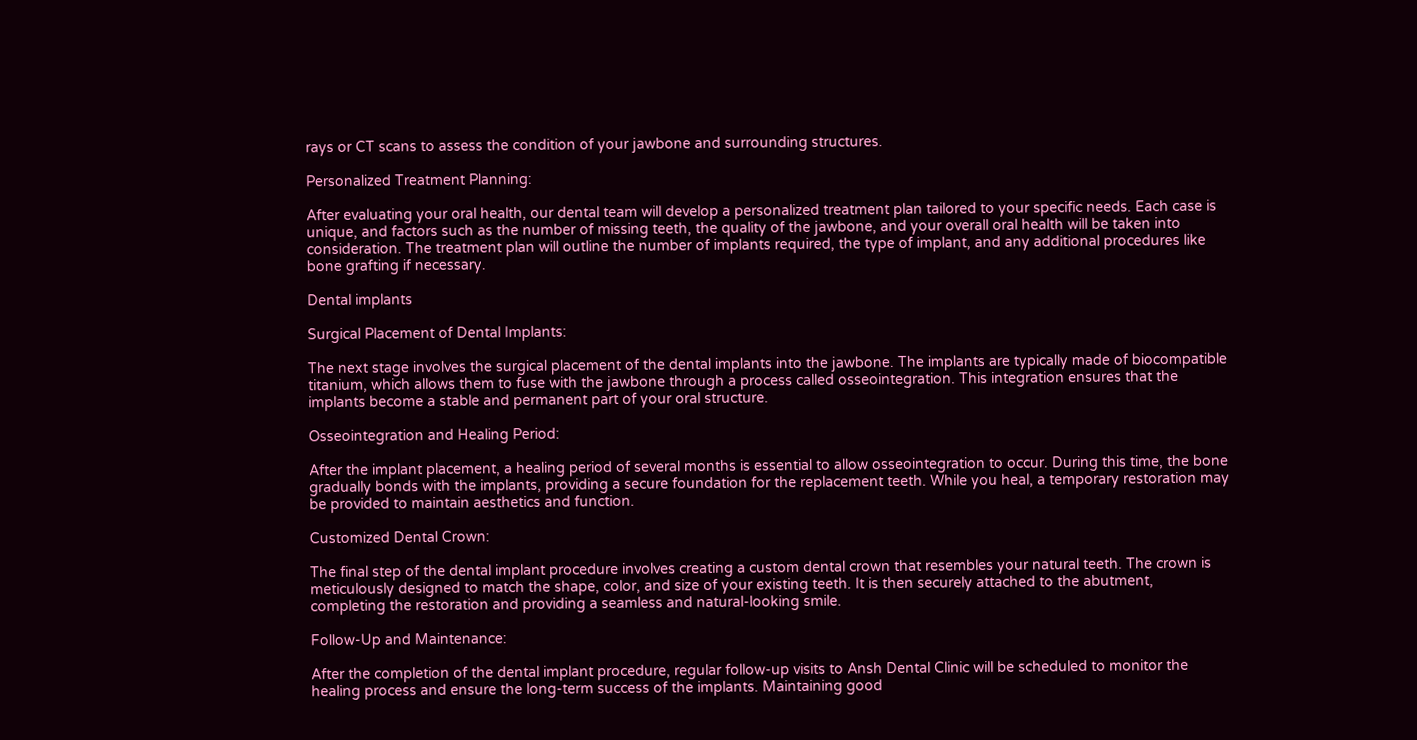rays or CT scans to assess the condition of your jawbone and surrounding structures.

Personalized Treatment Planning:

After evaluating your oral health, our dental team will develop a personalized treatment plan tailored to your specific needs. Each case is unique, and factors such as the number of missing teeth, the quality of the jawbone, and your overall oral health will be taken into consideration. The treatment plan will outline the number of implants required, the type of implant, and any additional procedures like bone grafting if necessary.

Dental implants

Surgical Placement of Dental Implants:

The next stage involves the surgical placement of the dental implants into the jawbone. The implants are typically made of biocompatible titanium, which allows them to fuse with the jawbone through a process called osseointegration. This integration ensures that the implants become a stable and permanent part of your oral structure.

Osseointegration and Healing Period:

After the implant placement, a healing period of several months is essential to allow osseointegration to occur. During this time, the bone gradually bonds with the implants, providing a secure foundation for the replacement teeth. While you heal, a temporary restoration may be provided to maintain aesthetics and function.

Customized Dental Crown:

The final step of the dental implant procedure involves creating a custom dental crown that resembles your natural teeth. The crown is meticulously designed to match the shape, color, and size of your existing teeth. It is then securely attached to the abutment, completing the restoration and providing a seamless and natural-looking smile.

Follow-Up and Maintenance:

After the completion of the dental implant procedure, regular follow-up visits to Ansh Dental Clinic will be scheduled to monitor the healing process and ensure the long-term success of the implants. Maintaining good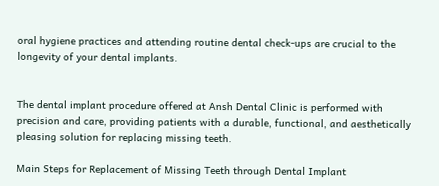oral hygiene practices and attending routine dental check-ups are crucial to the longevity of your dental implants.


The dental implant procedure offered at Ansh Dental Clinic is performed with precision and care, providing patients with a durable, functional, and aesthetically pleasing solution for replacing missing teeth.

Main Steps for Replacement of Missing Teeth through Dental Implant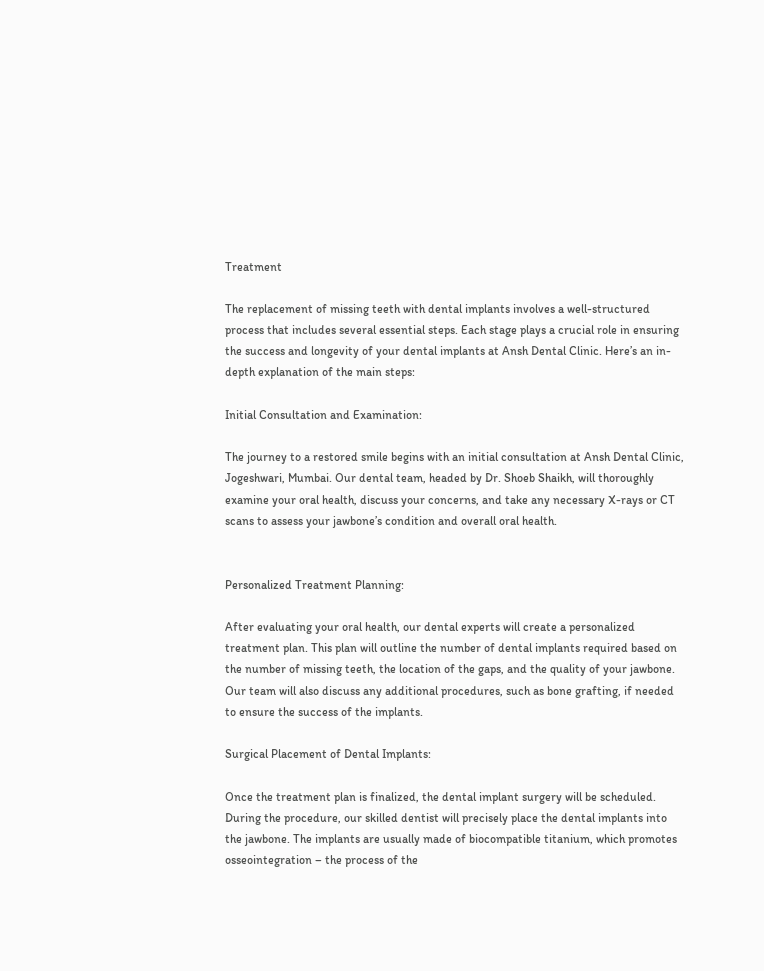Treatment

The replacement of missing teeth with dental implants involves a well-structured process that includes several essential steps. Each stage plays a crucial role in ensuring the success and longevity of your dental implants at Ansh Dental Clinic. Here’s an in-depth explanation of the main steps:

Initial Consultation and Examination:

The journey to a restored smile begins with an initial consultation at Ansh Dental Clinic, Jogeshwari, Mumbai. Our dental team, headed by Dr. Shoeb Shaikh, will thoroughly examine your oral health, discuss your concerns, and take any necessary X-rays or CT scans to assess your jawbone’s condition and overall oral health.


Personalized Treatment Planning:

After evaluating your oral health, our dental experts will create a personalized treatment plan. This plan will outline the number of dental implants required based on the number of missing teeth, the location of the gaps, and the quality of your jawbone. Our team will also discuss any additional procedures, such as bone grafting, if needed to ensure the success of the implants.

Surgical Placement of Dental Implants:

Once the treatment plan is finalized, the dental implant surgery will be scheduled. During the procedure, our skilled dentist will precisely place the dental implants into the jawbone. The implants are usually made of biocompatible titanium, which promotes osseointegration – the process of the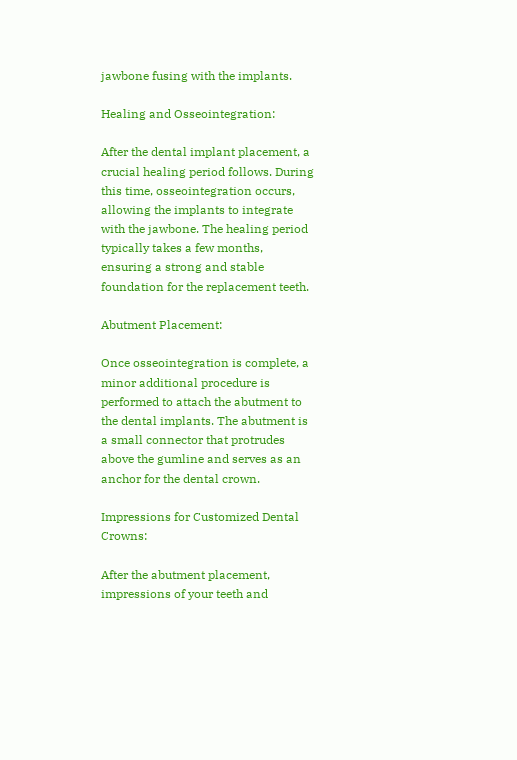jawbone fusing with the implants.

Healing and Osseointegration:

After the dental implant placement, a crucial healing period follows. During this time, osseointegration occurs, allowing the implants to integrate with the jawbone. The healing period typically takes a few months, ensuring a strong and stable foundation for the replacement teeth.

Abutment Placement:

Once osseointegration is complete, a minor additional procedure is performed to attach the abutment to the dental implants. The abutment is a small connector that protrudes above the gumline and serves as an anchor for the dental crown.

Impressions for Customized Dental Crowns:

After the abutment placement, impressions of your teeth and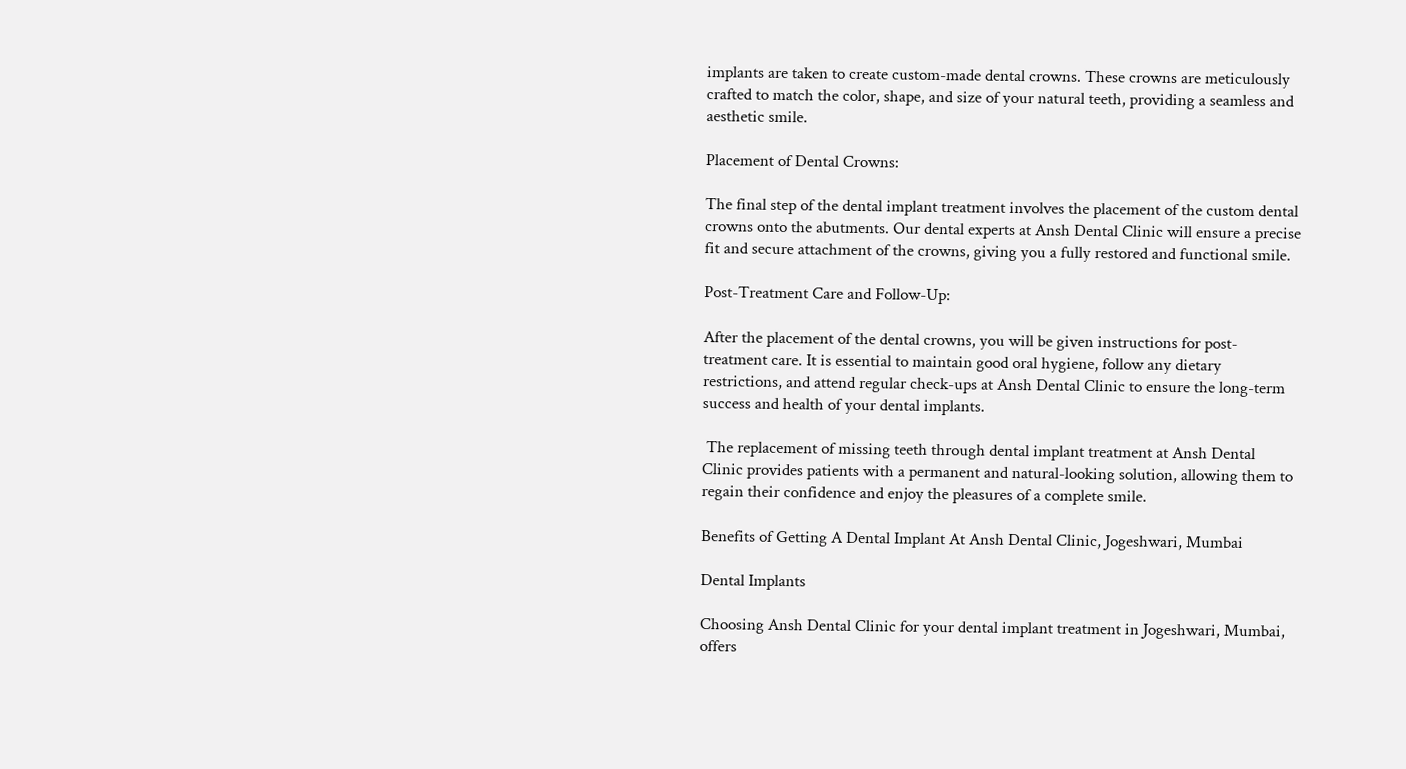implants are taken to create custom-made dental crowns. These crowns are meticulously crafted to match the color, shape, and size of your natural teeth, providing a seamless and aesthetic smile.

Placement of Dental Crowns:

The final step of the dental implant treatment involves the placement of the custom dental crowns onto the abutments. Our dental experts at Ansh Dental Clinic will ensure a precise fit and secure attachment of the crowns, giving you a fully restored and functional smile.

Post-Treatment Care and Follow-Up:

After the placement of the dental crowns, you will be given instructions for post-treatment care. It is essential to maintain good oral hygiene, follow any dietary restrictions, and attend regular check-ups at Ansh Dental Clinic to ensure the long-term success and health of your dental implants.

 The replacement of missing teeth through dental implant treatment at Ansh Dental Clinic provides patients with a permanent and natural-looking solution, allowing them to regain their confidence and enjoy the pleasures of a complete smile.

Benefits of Getting A Dental Implant At Ansh Dental Clinic, Jogeshwari, Mumbai

Dental Implants

Choosing Ansh Dental Clinic for your dental implant treatment in Jogeshwari, Mumbai, offers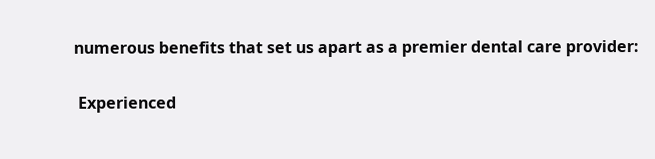numerous benefits that set us apart as a premier dental care provider:

 Experienced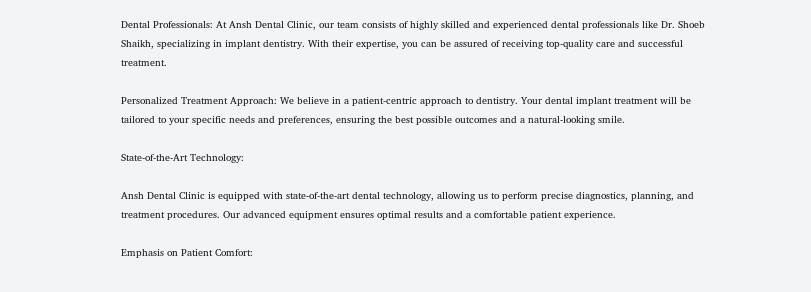Dental Professionals: At Ansh Dental Clinic, our team consists of highly skilled and experienced dental professionals like Dr. Shoeb Shaikh, specializing in implant dentistry. With their expertise, you can be assured of receiving top-quality care and successful treatment.

Personalized Treatment Approach: We believe in a patient-centric approach to dentistry. Your dental implant treatment will be tailored to your specific needs and preferences, ensuring the best possible outcomes and a natural-looking smile.

State-of-the-Art Technology:

Ansh Dental Clinic is equipped with state-of-the-art dental technology, allowing us to perform precise diagnostics, planning, and treatment procedures. Our advanced equipment ensures optimal results and a comfortable patient experience.

Emphasis on Patient Comfort: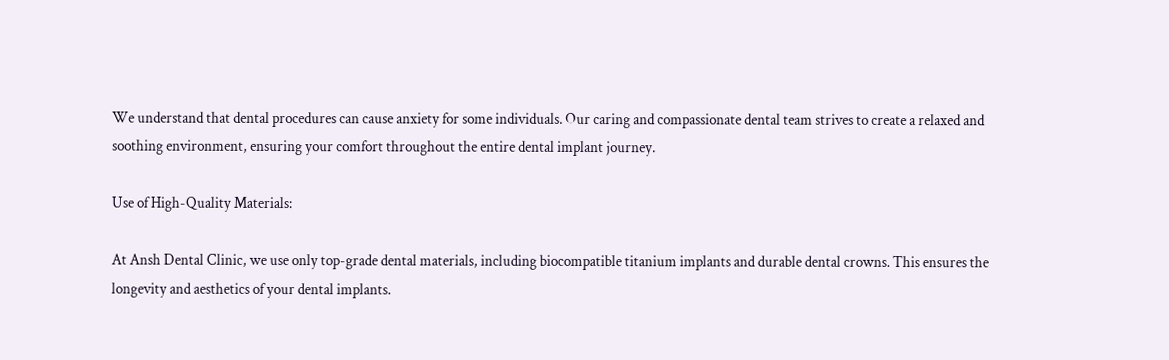We understand that dental procedures can cause anxiety for some individuals. Our caring and compassionate dental team strives to create a relaxed and soothing environment, ensuring your comfort throughout the entire dental implant journey.

Use of High-Quality Materials:

At Ansh Dental Clinic, we use only top-grade dental materials, including biocompatible titanium implants and durable dental crowns. This ensures the longevity and aesthetics of your dental implants.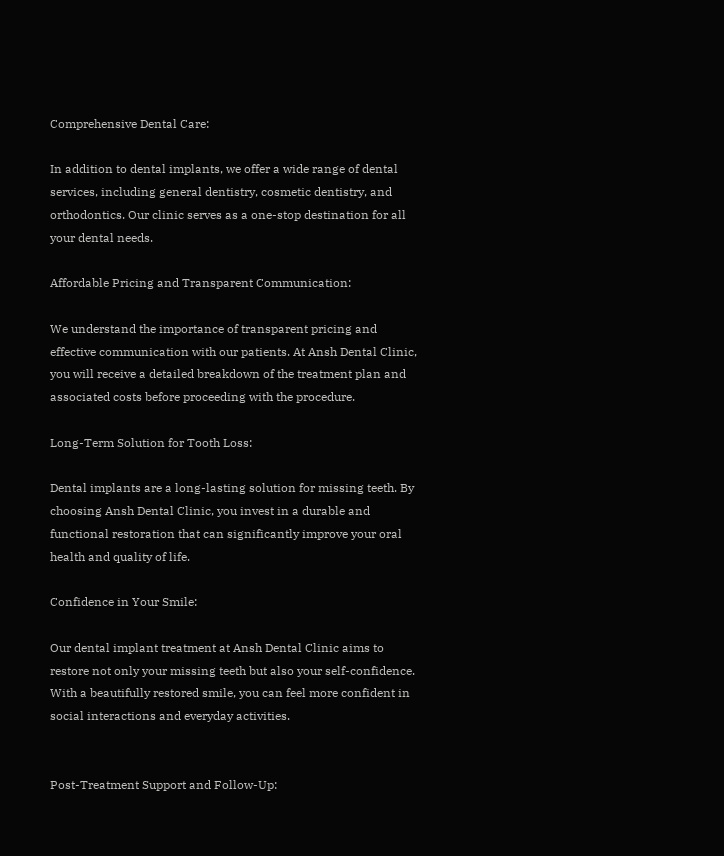Comprehensive Dental Care:

In addition to dental implants, we offer a wide range of dental services, including general dentistry, cosmetic dentistry, and orthodontics. Our clinic serves as a one-stop destination for all your dental needs.

Affordable Pricing and Transparent Communication:

We understand the importance of transparent pricing and effective communication with our patients. At Ansh Dental Clinic, you will receive a detailed breakdown of the treatment plan and associated costs before proceeding with the procedure.

Long-Term Solution for Tooth Loss:

Dental implants are a long-lasting solution for missing teeth. By choosing Ansh Dental Clinic, you invest in a durable and functional restoration that can significantly improve your oral health and quality of life.

Confidence in Your Smile:

Our dental implant treatment at Ansh Dental Clinic aims to restore not only your missing teeth but also your self-confidence. With a beautifully restored smile, you can feel more confident in social interactions and everyday activities.


Post-Treatment Support and Follow-Up: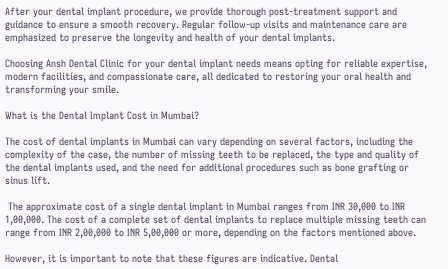After your dental implant procedure, we provide thorough post-treatment support and guidance to ensure a smooth recovery. Regular follow-up visits and maintenance care are emphasized to preserve the longevity and health of your dental implants.

Choosing Ansh Dental Clinic for your dental implant needs means opting for reliable expertise, modern facilities, and compassionate care, all dedicated to restoring your oral health and transforming your smile.

What is the Dental Implant Cost in Mumbai?

The cost of dental implants in Mumbai can vary depending on several factors, including the complexity of the case, the number of missing teeth to be replaced, the type and quality of the dental implants used, and the need for additional procedures such as bone grafting or sinus lift.

 The approximate cost of a single dental implant in Mumbai ranges from INR 30,000 to INR 1,00,000. The cost of a complete set of dental implants to replace multiple missing teeth can range from INR 2,00,000 to INR 5,00,000 or more, depending on the factors mentioned above.

However, it is important to note that these figures are indicative. Dental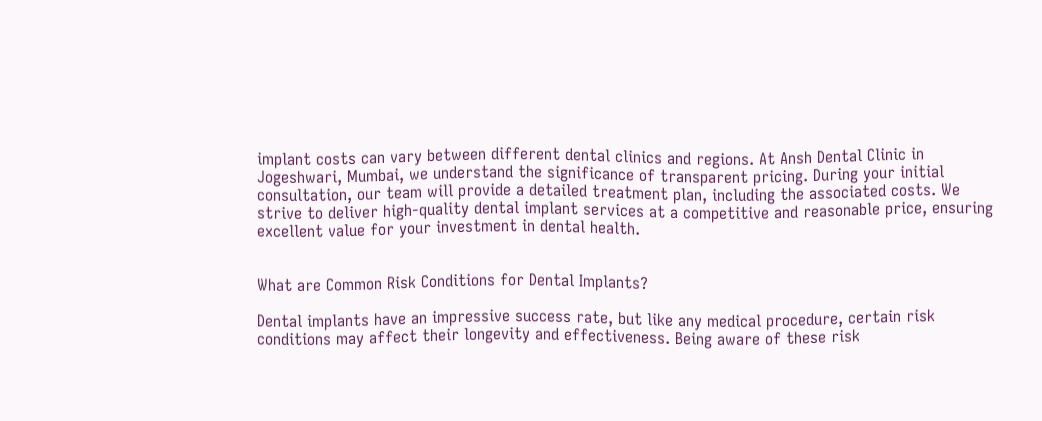implant costs can vary between different dental clinics and regions. At Ansh Dental Clinic in Jogeshwari, Mumbai, we understand the significance of transparent pricing. During your initial consultation, our team will provide a detailed treatment plan, including the associated costs. We strive to deliver high-quality dental implant services at a competitive and reasonable price, ensuring excellent value for your investment in dental health.


What are Common Risk Conditions for Dental Implants?

Dental implants have an impressive success rate, but like any medical procedure, certain risk conditions may affect their longevity and effectiveness. Being aware of these risk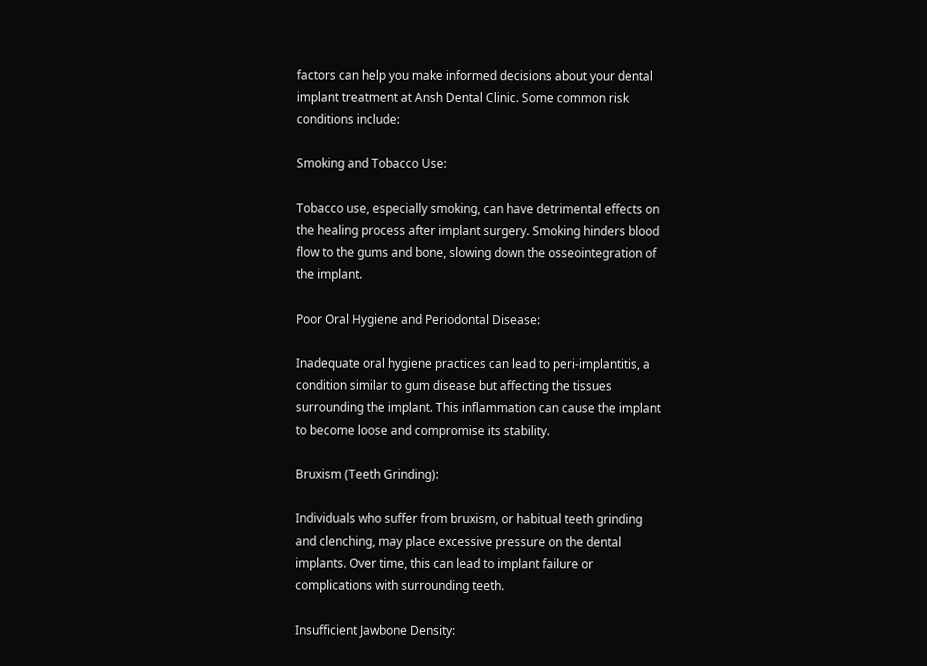factors can help you make informed decisions about your dental implant treatment at Ansh Dental Clinic. Some common risk conditions include:

Smoking and Tobacco Use:

Tobacco use, especially smoking, can have detrimental effects on the healing process after implant surgery. Smoking hinders blood flow to the gums and bone, slowing down the osseointegration of the implant.

Poor Oral Hygiene and Periodontal Disease:

Inadequate oral hygiene practices can lead to peri-implantitis, a condition similar to gum disease but affecting the tissues surrounding the implant. This inflammation can cause the implant to become loose and compromise its stability.

Bruxism (Teeth Grinding):

Individuals who suffer from bruxism, or habitual teeth grinding and clenching, may place excessive pressure on the dental implants. Over time, this can lead to implant failure or complications with surrounding teeth.

Insufficient Jawbone Density: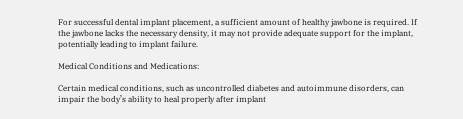For successful dental implant placement, a sufficient amount of healthy jawbone is required. If the jawbone lacks the necessary density, it may not provide adequate support for the implant, potentially leading to implant failure.

Medical Conditions and Medications:

Certain medical conditions, such as uncontrolled diabetes and autoimmune disorders, can impair the body’s ability to heal properly after implant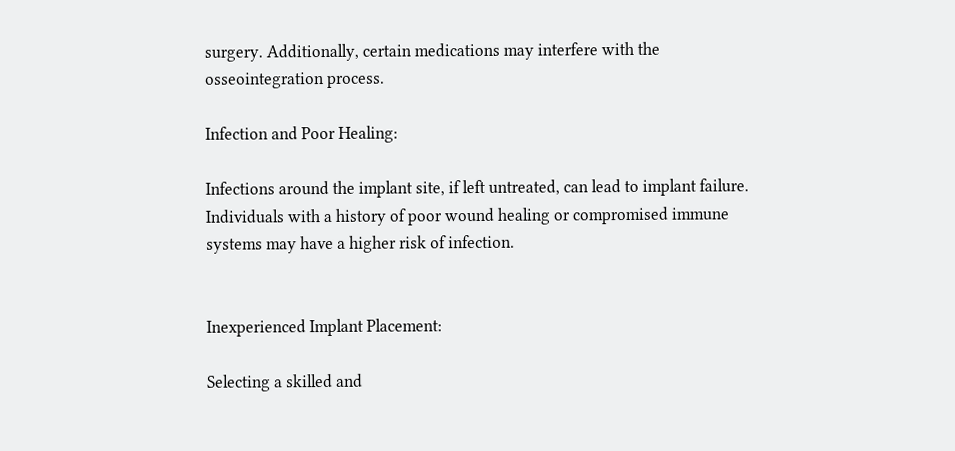surgery. Additionally, certain medications may interfere with the osseointegration process.

Infection and Poor Healing:

Infections around the implant site, if left untreated, can lead to implant failure. Individuals with a history of poor wound healing or compromised immune systems may have a higher risk of infection.


Inexperienced Implant Placement:

Selecting a skilled and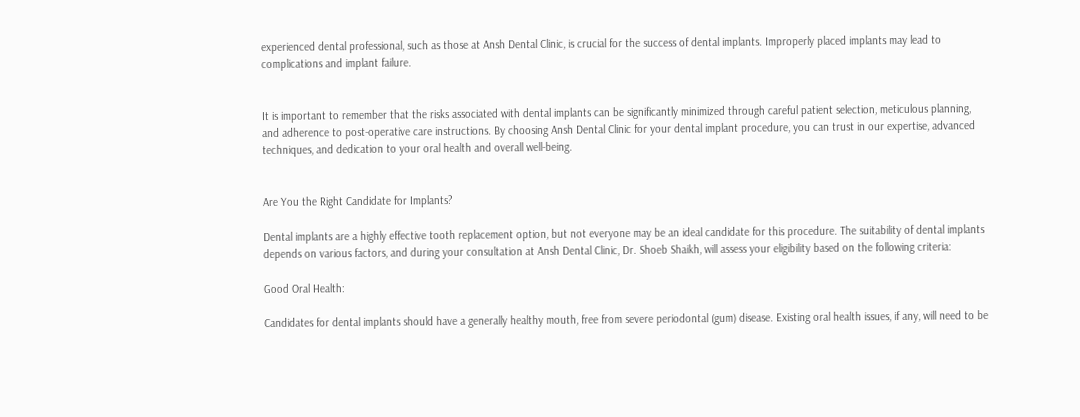experienced dental professional, such as those at Ansh Dental Clinic, is crucial for the success of dental implants. Improperly placed implants may lead to complications and implant failure.


It is important to remember that the risks associated with dental implants can be significantly minimized through careful patient selection, meticulous planning, and adherence to post-operative care instructions. By choosing Ansh Dental Clinic for your dental implant procedure, you can trust in our expertise, advanced techniques, and dedication to your oral health and overall well-being.


Are You the Right Candidate for Implants?

Dental implants are a highly effective tooth replacement option, but not everyone may be an ideal candidate for this procedure. The suitability of dental implants depends on various factors, and during your consultation at Ansh Dental Clinic, Dr. Shoeb Shaikh, will assess your eligibility based on the following criteria:

Good Oral Health:

Candidates for dental implants should have a generally healthy mouth, free from severe periodontal (gum) disease. Existing oral health issues, if any, will need to be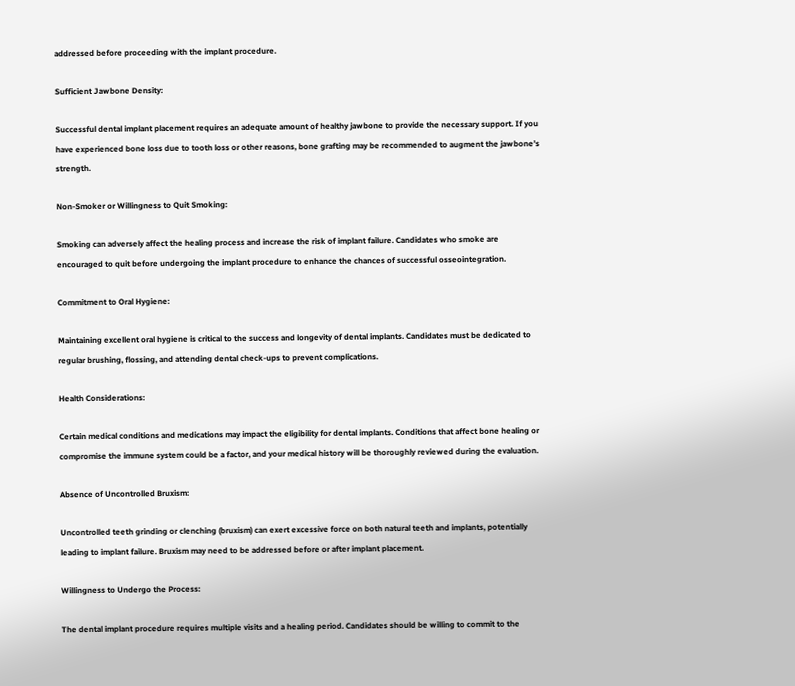addressed before proceeding with the implant procedure.

Sufficient Jawbone Density:

Successful dental implant placement requires an adequate amount of healthy jawbone to provide the necessary support. If you have experienced bone loss due to tooth loss or other reasons, bone grafting may be recommended to augment the jawbone’s strength.

Non-Smoker or Willingness to Quit Smoking:

Smoking can adversely affect the healing process and increase the risk of implant failure. Candidates who smoke are encouraged to quit before undergoing the implant procedure to enhance the chances of successful osseointegration.

Commitment to Oral Hygiene:

Maintaining excellent oral hygiene is critical to the success and longevity of dental implants. Candidates must be dedicated to regular brushing, flossing, and attending dental check-ups to prevent complications.

Health Considerations:

Certain medical conditions and medications may impact the eligibility for dental implants. Conditions that affect bone healing or compromise the immune system could be a factor, and your medical history will be thoroughly reviewed during the evaluation.

Absence of Uncontrolled Bruxism:

Uncontrolled teeth grinding or clenching (bruxism) can exert excessive force on both natural teeth and implants, potentially leading to implant failure. Bruxism may need to be addressed before or after implant placement.

Willingness to Undergo the Process:

The dental implant procedure requires multiple visits and a healing period. Candidates should be willing to commit to the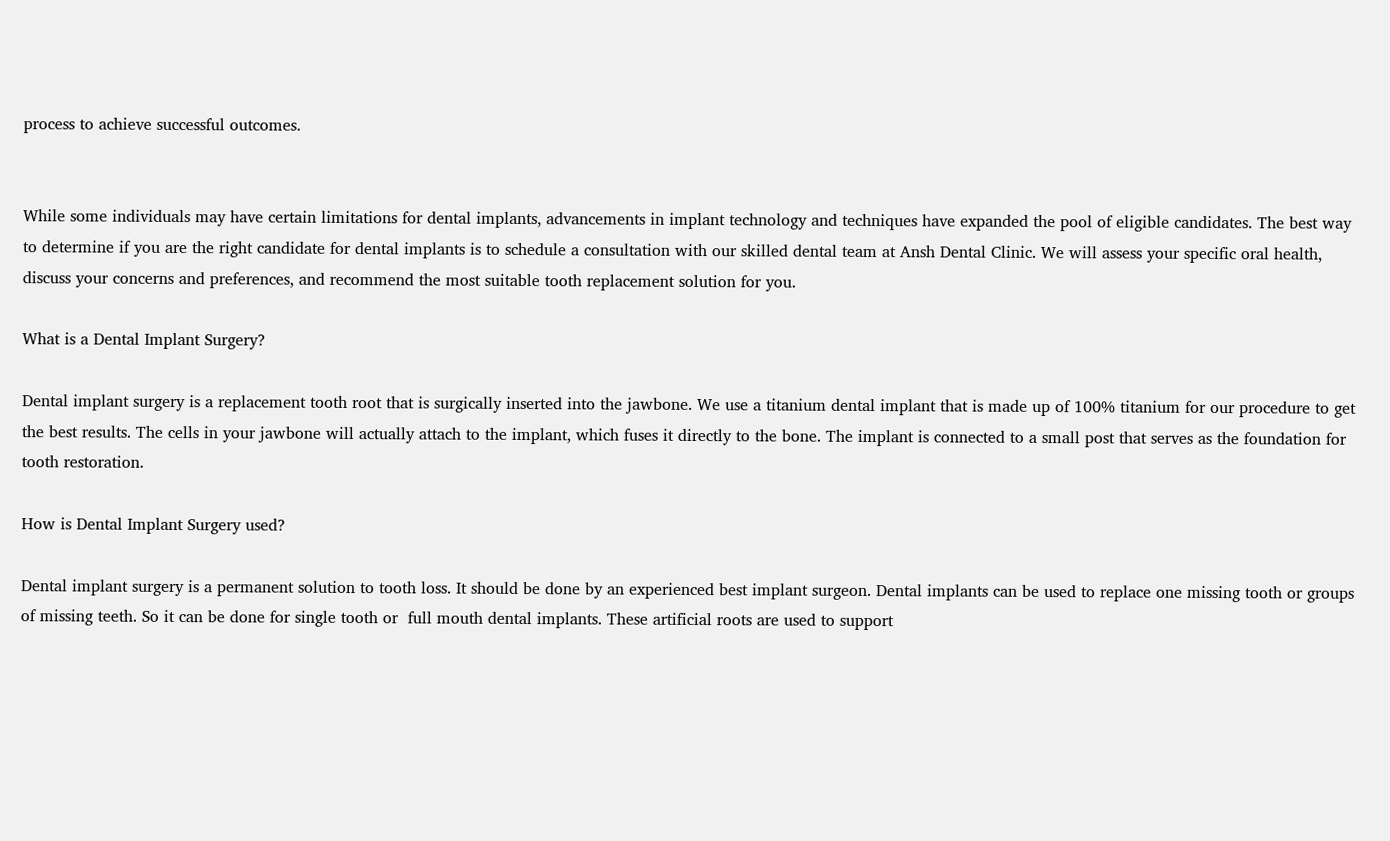process to achieve successful outcomes.


While some individuals may have certain limitations for dental implants, advancements in implant technology and techniques have expanded the pool of eligible candidates. The best way to determine if you are the right candidate for dental implants is to schedule a consultation with our skilled dental team at Ansh Dental Clinic. We will assess your specific oral health, discuss your concerns and preferences, and recommend the most suitable tooth replacement solution for you.

What is a Dental Implant Surgery?

Dental implant surgery is a replacement tooth root that is surgically inserted into the jawbone. We use a titanium dental implant that is made up of 100% titanium for our procedure to get the best results. The cells in your jawbone will actually attach to the implant, which fuses it directly to the bone. The implant is connected to a small post that serves as the foundation for tooth restoration.

How is Dental Implant Surgery used?

Dental implant surgery is a permanent solution to tooth loss. It should be done by an experienced best implant surgeon. Dental implants can be used to replace one missing tooth or groups of missing teeth. So it can be done for single tooth or  full mouth dental implants. These artificial roots are used to support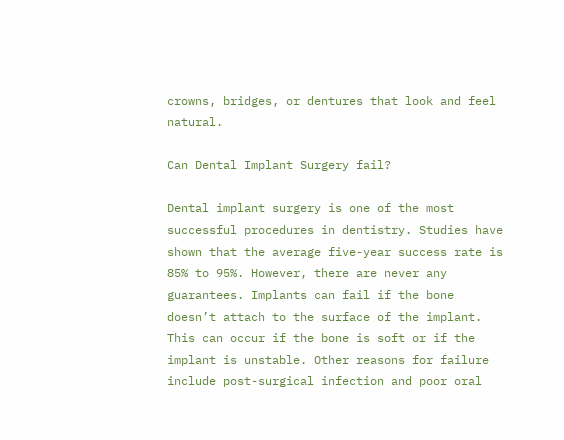crowns, bridges, or dentures that look and feel natural.

Can Dental Implant Surgery fail?

Dental implant surgery is one of the most successful procedures in dentistry. Studies have shown that the average five-year success rate is 85% to 95%. However, there are never any guarantees. Implants can fail if the bone doesn’t attach to the surface of the implant. This can occur if the bone is soft or if the implant is unstable. Other reasons for failure include post-surgical infection and poor oral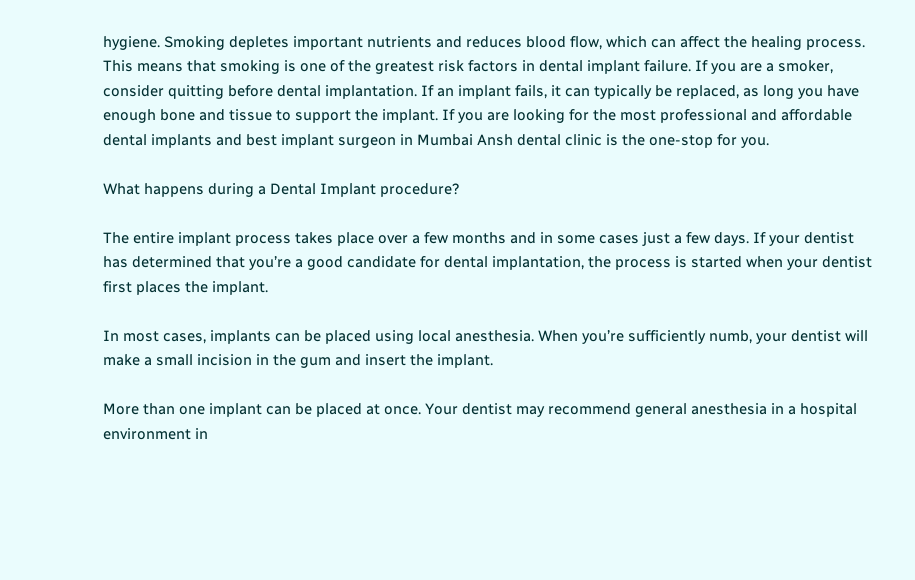hygiene. Smoking depletes important nutrients and reduces blood flow, which can affect the healing process. This means that smoking is one of the greatest risk factors in dental implant failure. If you are a smoker, consider quitting before dental implantation. If an implant fails, it can typically be replaced, as long you have enough bone and tissue to support the implant. If you are looking for the most professional and affordable dental implants and best implant surgeon in Mumbai Ansh dental clinic is the one-stop for you.

What happens during a Dental Implant procedure?

The entire implant process takes place over a few months and in some cases just a few days. If your dentist has determined that you’re a good candidate for dental implantation, the process is started when your dentist first places the implant.

In most cases, implants can be placed using local anesthesia. When you’re sufficiently numb, your dentist will make a small incision in the gum and insert the implant.

More than one implant can be placed at once. Your dentist may recommend general anesthesia in a hospital environment in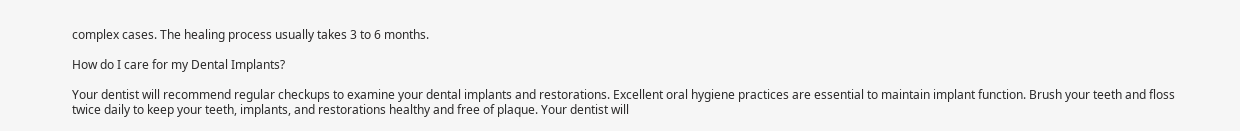complex cases. The healing process usually takes 3 to 6 months.

How do I care for my Dental Implants?

Your dentist will recommend regular checkups to examine your dental implants and restorations. Excellent oral hygiene practices are essential to maintain implant function. Brush your teeth and floss twice daily to keep your teeth, implants, and restorations healthy and free of plaque. Your dentist will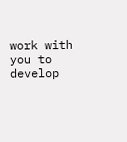work with you to develop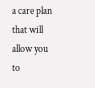a care plan that will allow you to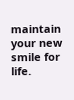maintain your new smile for life.